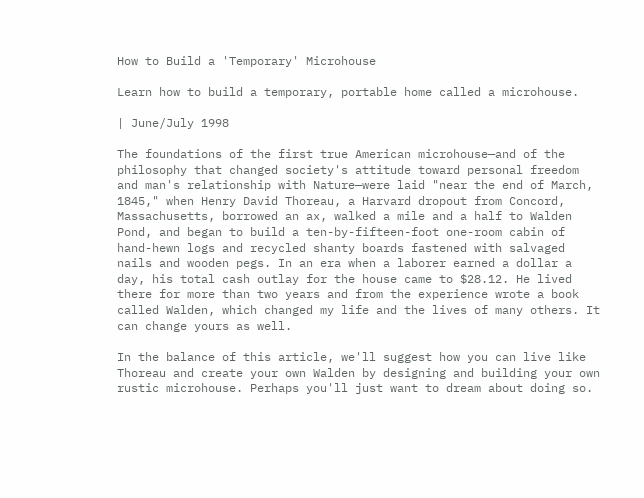How to Build a 'Temporary' Microhouse

Learn how to build a temporary, portable home called a microhouse.

| June/July 1998

The foundations of the first true American microhouse—and of the philosophy that changed society's attitude toward personal freedom and man's relationship with Nature—were laid "near the end of March, 1845," when Henry David Thoreau, a Harvard dropout from Concord, Massachusetts, borrowed an ax, walked a mile and a half to Walden Pond, and began to build a ten-by-fifteen-foot one-room cabin of hand-hewn logs and recycled shanty boards fastened with salvaged nails and wooden pegs. In an era when a laborer earned a dollar a day, his total cash outlay for the house came to $28.12. He lived there for more than two years and from the experience wrote a book called Walden, which changed my life and the lives of many others. It can change yours as well.

In the balance of this article, we'll suggest how you can live like Thoreau and create your own Walden by designing and building your own rustic microhouse. Perhaps you'll just want to dream about doing so.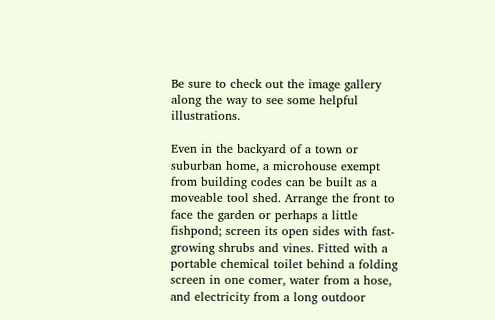Be sure to check out the image gallery along the way to see some helpful illustrations.

Even in the backyard of a town or suburban home, a microhouse exempt from building codes can be built as a moveable tool shed. Arrange the front to face the garden or perhaps a little fishpond; screen its open sides with fast-growing shrubs and vines. Fitted with a portable chemical toilet behind a folding screen in one comer, water from a hose, and electricity from a long outdoor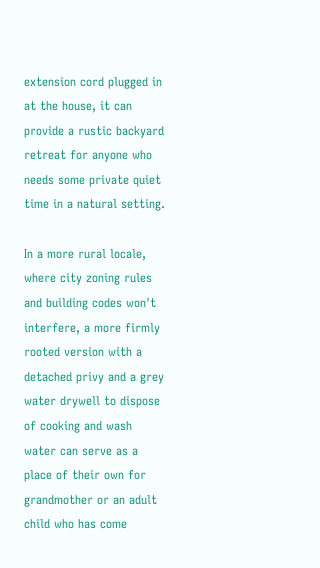extension cord plugged in at the house, it can provide a rustic backyard retreat for anyone who needs some private quiet time in a natural setting.

In a more rural locale, where city zoning rules and building codes won't interfere, a more firmly rooted version with a detached privy and a grey water drywell to dispose of cooking and wash water can serve as a place of their own for grandmother or an adult child who has come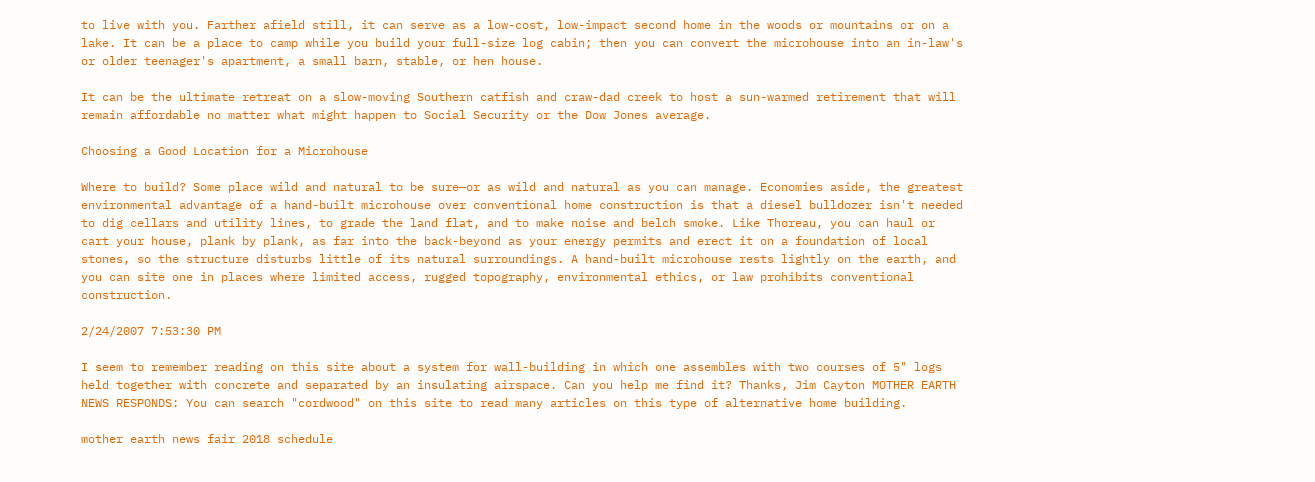to live with you. Farther afield still, it can serve as a low-cost, low-impact second home in the woods or mountains or on a lake. It can be a place to camp while you build your full-size log cabin; then you can convert the microhouse into an in-law's or older teenager's apartment, a small barn, stable, or hen house.

It can be the ultimate retreat on a slow-moving Southern catfish and craw-dad creek to host a sun-warmed retirement that will remain affordable no matter what might happen to Social Security or the Dow Jones average.

Choosing a Good Location for a Microhouse

Where to build? Some place wild and natural to be sure—or as wild and natural as you can manage. Economies aside, the greatest environmental advantage of a hand-built microhouse over conventional home construction is that a diesel bulldozer isn't needed to dig cellars and utility lines, to grade the land flat, and to make noise and belch smoke. Like Thoreau, you can haul or cart your house, plank by plank, as far into the back-beyond as your energy permits and erect it on a foundation of local stones, so the structure disturbs little of its natural surroundings. A hand-built microhouse rests lightly on the earth, and you can site one in places where limited access, rugged topography, environmental ethics, or law prohibits conventional construction.

2/24/2007 7:53:30 PM

I seem to remember reading on this site about a system for wall-building in which one assembles with two courses of 5" logs held together with concrete and separated by an insulating airspace. Can you help me find it? Thanks, Jim Cayton MOTHER EARTH NEWS RESPONDS: You can search "cordwood" on this site to read many articles on this type of alternative home building.

mother earth news fair 2018 schedule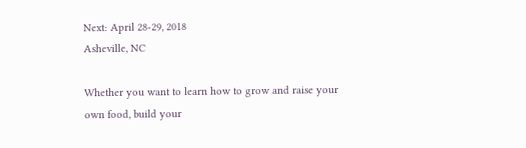Next: April 28-29, 2018
Asheville, NC

Whether you want to learn how to grow and raise your own food, build your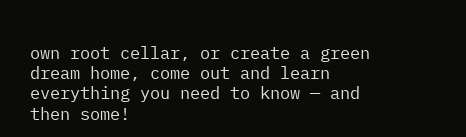own root cellar, or create a green dream home, come out and learn everything you need to know — and then some!